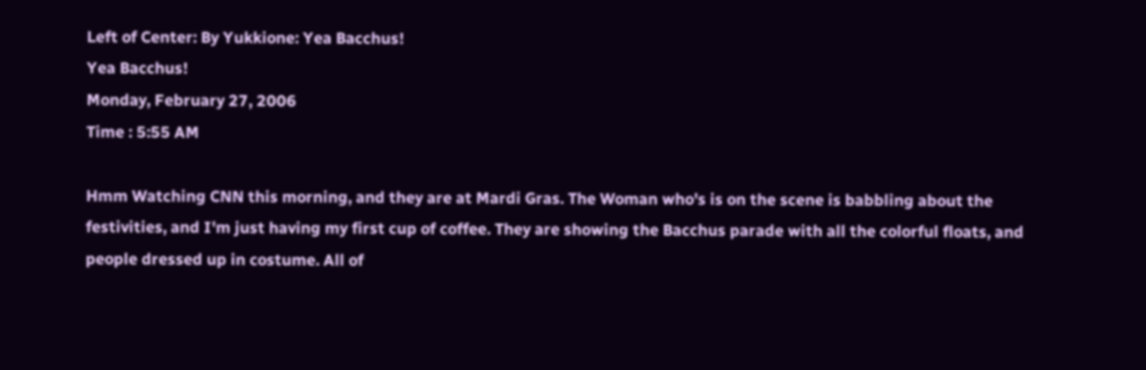Left of Center: By Yukkione: Yea Bacchus!
Yea Bacchus!
Monday, February 27, 2006
Time : 5:55 AM

Hmm Watching CNN this morning, and they are at Mardi Gras. The Woman who's is on the scene is babbling about the festivities, and I'm just having my first cup of coffee. They are showing the Bacchus parade with all the colorful floats, and people dressed up in costume. All of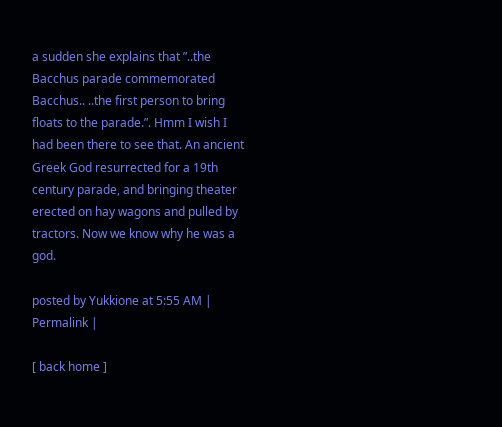a sudden she explains that ”..the Bacchus parade commemorated Bacchus.. ..the first person to bring floats to the parade.”. Hmm I wish I had been there to see that. An ancient Greek God resurrected for a 19th century parade, and bringing theater erected on hay wagons and pulled by tractors. Now we know why he was a god.

posted by Yukkione at 5:55 AM | Permalink |

[ back home ]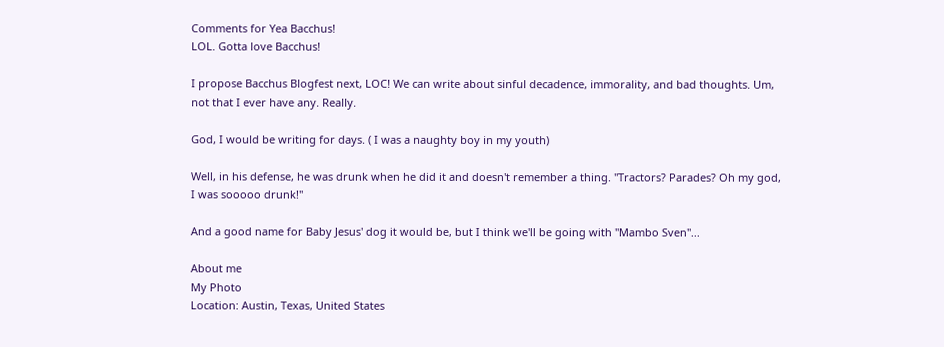Comments for Yea Bacchus!
LOL. Gotta love Bacchus!

I propose Bacchus Blogfest next, LOC! We can write about sinful decadence, immorality, and bad thoughts. Um, not that I ever have any. Really.

God, I would be writing for days. ( I was a naughty boy in my youth)

Well, in his defense, he was drunk when he did it and doesn't remember a thing. "Tractors? Parades? Oh my god, I was sooooo drunk!"

And a good name for Baby Jesus' dog it would be, but I think we'll be going with "Mambo Sven"...

About me
My Photo
Location: Austin, Texas, United States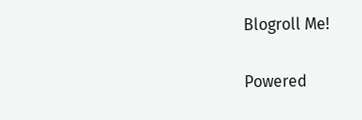Blogroll Me!

Powered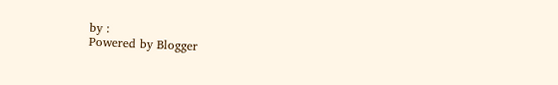by :
Powered by Blogger